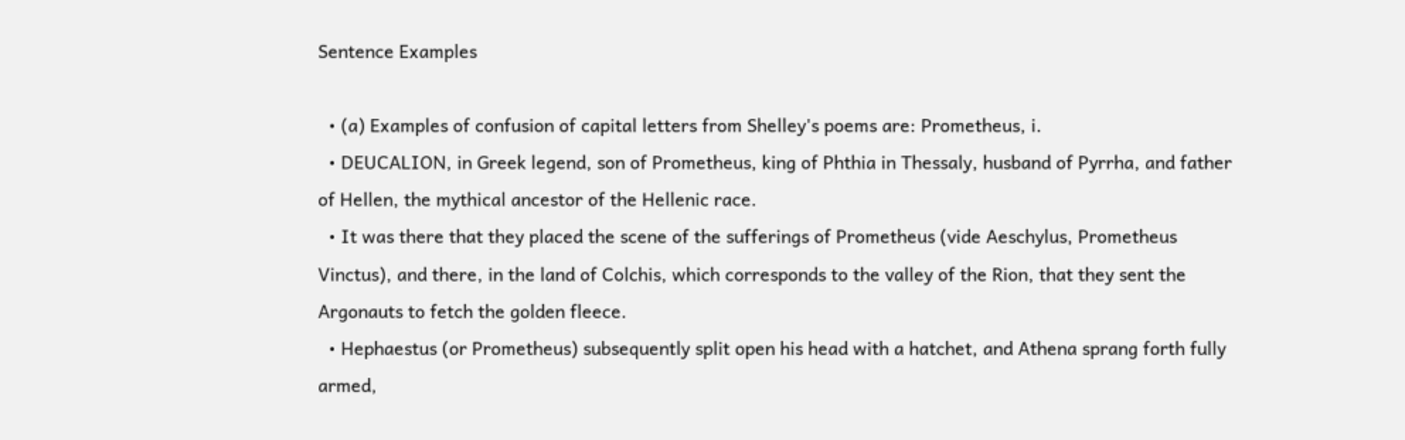Sentence Examples

  • (a) Examples of confusion of capital letters from Shelley's poems are: Prometheus, i.
  • DEUCALION, in Greek legend, son of Prometheus, king of Phthia in Thessaly, husband of Pyrrha, and father of Hellen, the mythical ancestor of the Hellenic race.
  • It was there that they placed the scene of the sufferings of Prometheus (vide Aeschylus, Prometheus Vinctus), and there, in the land of Colchis, which corresponds to the valley of the Rion, that they sent the Argonauts to fetch the golden fleece.
  • Hephaestus (or Prometheus) subsequently split open his head with a hatchet, and Athena sprang forth fully armed,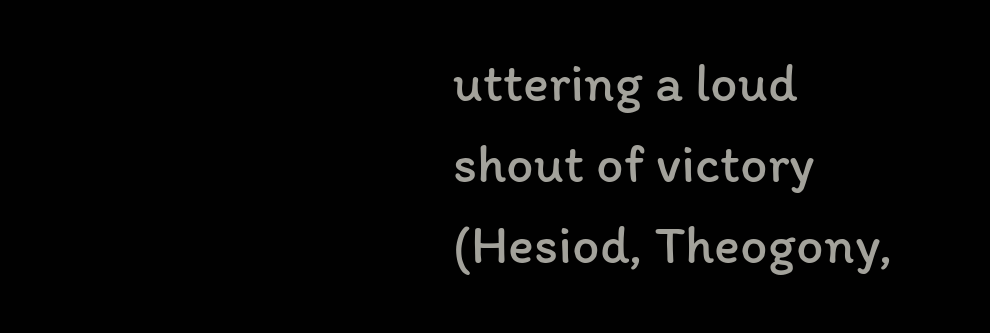uttering a loud shout of victory (Hesiod, Theogony,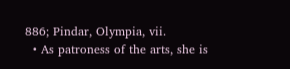886; Pindar, Olympia, vii.
  • As patroness of the arts, she is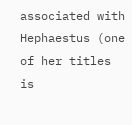associated with Hephaestus (one of her titles is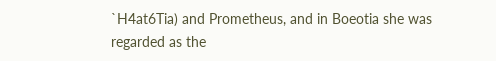`H4at6Tia) and Prometheus, and in Boeotia she was regarded as the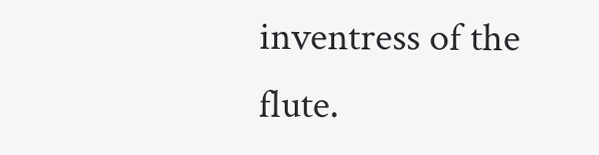inventress of the flute.